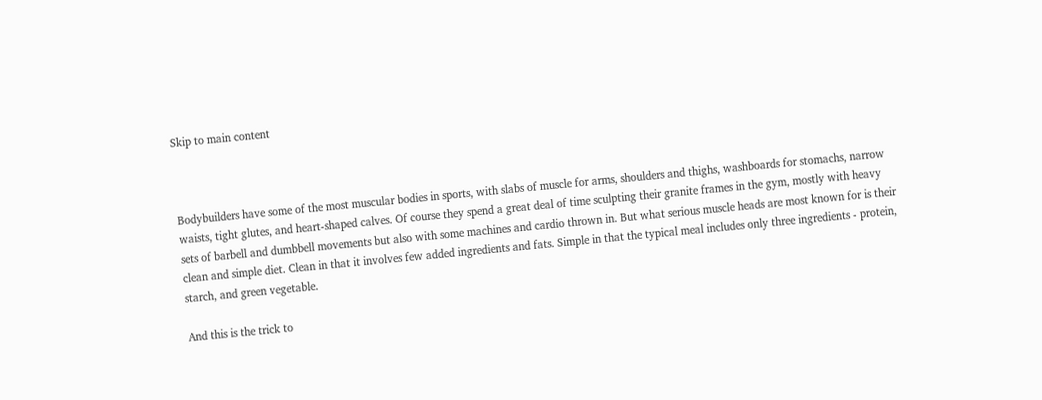Skip to main content



Bodybuilders have some of the most muscular bodies in sports, with slabs of muscle for arms, shoulders and thighs, washboards for stomachs, narrow waists, tight glutes, and heart-shaped calves. Of course they spend a great deal of time sculpting their granite frames in the gym, mostly with heavy sets of barbell and dumbbell movements but also with some machines and cardio thrown in. But what serious muscle heads are most known for is their clean and simple diet. Clean in that it involves few added ingredients and fats. Simple in that the typical meal includes only three ingredients - protein, starch, and green vegetable.

And this is the trick to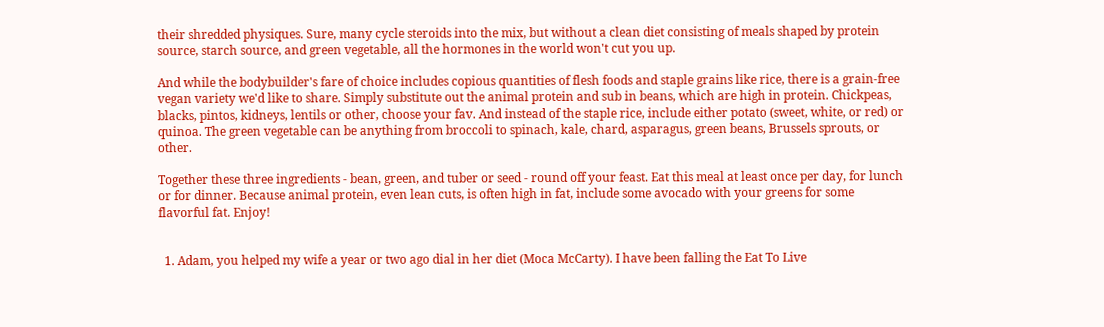their shredded physiques. Sure, many cycle steroids into the mix, but without a clean diet consisting of meals shaped by protein source, starch source, and green vegetable, all the hormones in the world won't cut you up.

And while the bodybuilder's fare of choice includes copious quantities of flesh foods and staple grains like rice, there is a grain-free vegan variety we'd like to share. Simply substitute out the animal protein and sub in beans, which are high in protein. Chickpeas, blacks, pintos, kidneys, lentils or other, choose your fav. And instead of the staple rice, include either potato (sweet, white, or red) or quinoa. The green vegetable can be anything from broccoli to spinach, kale, chard, asparagus, green beans, Brussels sprouts, or other.

Together these three ingredients - bean, green, and tuber or seed - round off your feast. Eat this meal at least once per day, for lunch or for dinner. Because animal protein, even lean cuts, is often high in fat, include some avocado with your greens for some flavorful fat. Enjoy!


  1. Adam, you helped my wife a year or two ago dial in her diet (Moca McCarty). I have been falling the Eat To Live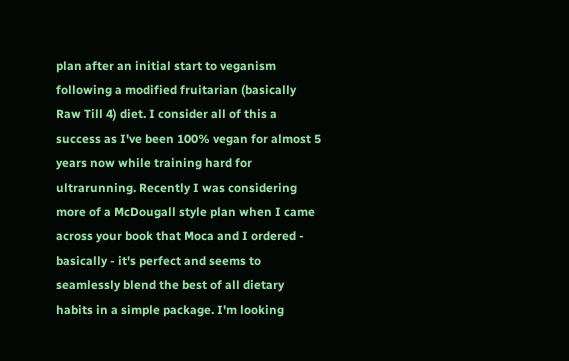plan after an initial start to veganism following a modified fruitarian (basically Raw Till 4) diet. I consider all of this a success as I've been 100% vegan for almost 5 years now while training hard for ultrarunning. Recently I was considering more of a McDougall style plan when I came across your book that Moca and I ordered - basically - it's perfect and seems to seamlessly blend the best of all dietary habits in a simple package. I'm looking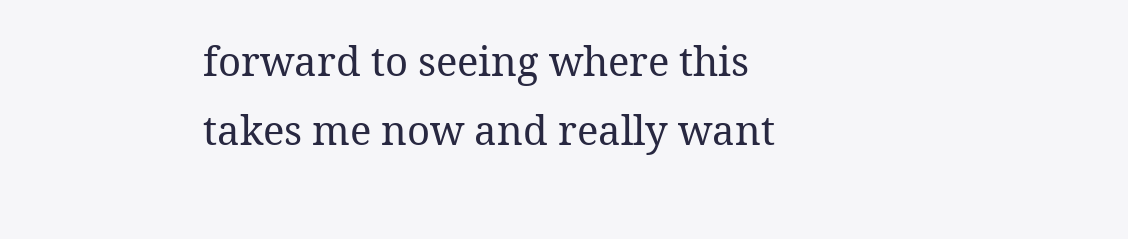forward to seeing where this takes me now and really want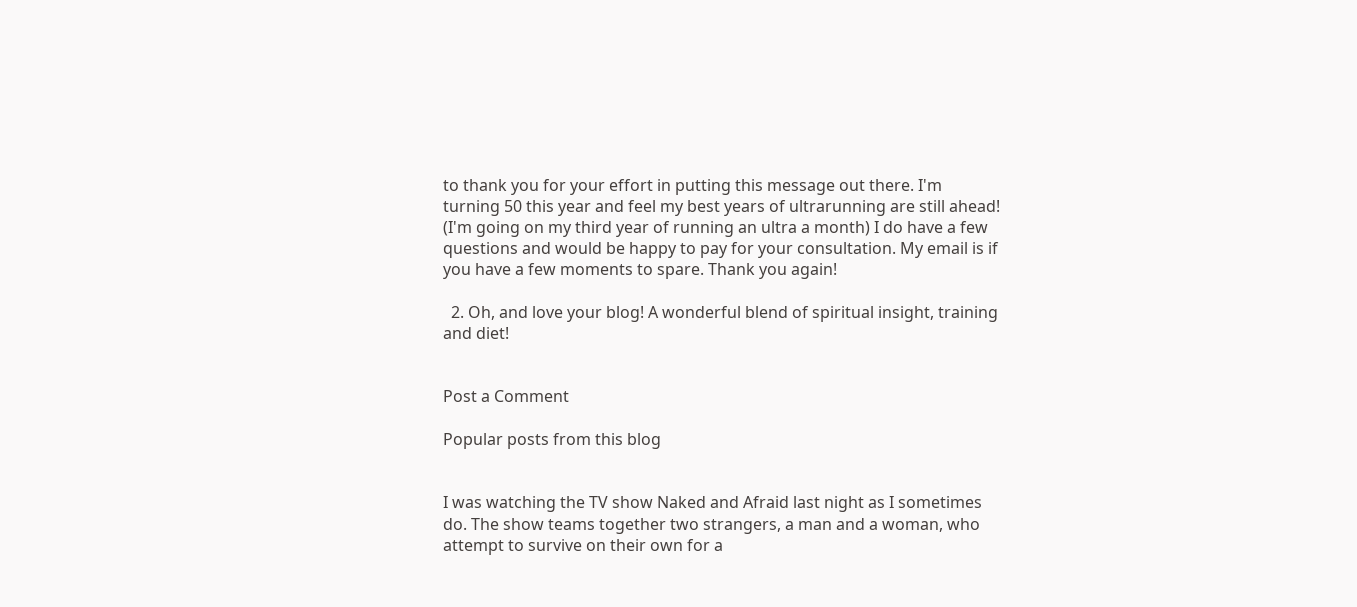to thank you for your effort in putting this message out there. I'm turning 50 this year and feel my best years of ultrarunning are still ahead! (I'm going on my third year of running an ultra a month) I do have a few questions and would be happy to pay for your consultation. My email is if you have a few moments to spare. Thank you again!

  2. Oh, and love your blog! A wonderful blend of spiritual insight, training and diet!


Post a Comment

Popular posts from this blog


I was watching the TV show Naked and Afraid last night as I sometimes do. The show teams together two strangers, a man and a woman, who attempt to survive on their own for a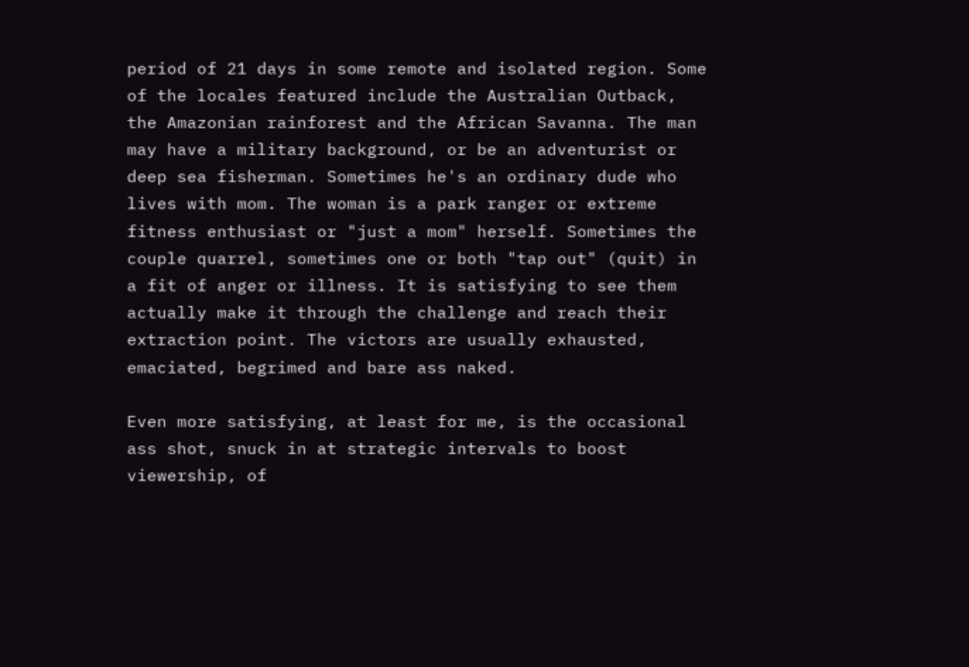period of 21 days in some remote and isolated region. Some of the locales featured include the Australian Outback, the Amazonian rainforest and the African Savanna. The man may have a military background, or be an adventurist or deep sea fisherman. Sometimes he's an ordinary dude who lives with mom. The woman is a park ranger or extreme fitness enthusiast or "just a mom" herself. Sometimes the couple quarrel, sometimes one or both "tap out" (quit) in a fit of anger or illness. It is satisfying to see them actually make it through the challenge and reach their extraction point. The victors are usually exhausted, emaciated, begrimed and bare ass naked.

Even more satisfying, at least for me, is the occasional ass shot, snuck in at strategic intervals to boost viewership, of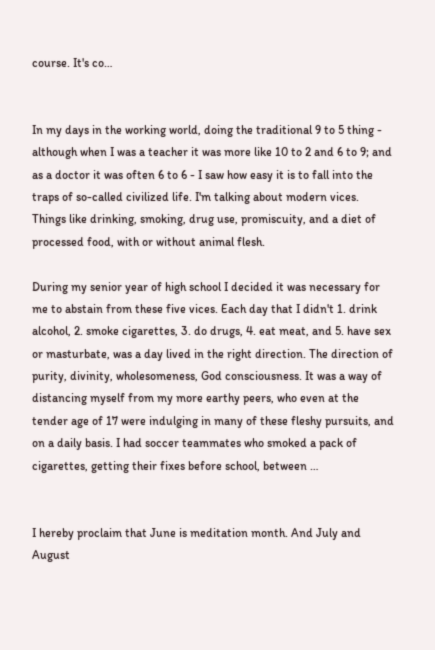course. It's co…


In my days in the working world, doing the traditional 9 to 5 thing - although when I was a teacher it was more like 10 to 2 and 6 to 9; and as a doctor it was often 6 to 6 - I saw how easy it is to fall into the traps of so-called civilized life. I'm talking about modern vices. Things like drinking, smoking, drug use, promiscuity, and a diet of processed food, with or without animal flesh.

During my senior year of high school I decided it was necessary for me to abstain from these five vices. Each day that I didn't 1. drink alcohol, 2. smoke cigarettes, 3. do drugs, 4. eat meat, and 5. have sex or masturbate, was a day lived in the right direction. The direction of purity, divinity, wholesomeness, God consciousness. It was a way of distancing myself from my more earthy peers, who even at the tender age of 17 were indulging in many of these fleshy pursuits, and on a daily basis. I had soccer teammates who smoked a pack of cigarettes, getting their fixes before school, between …


I hereby proclaim that June is meditation month. And July and August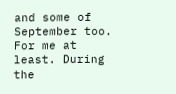and some of September too. For me at least. During the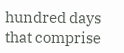hundred days that comprise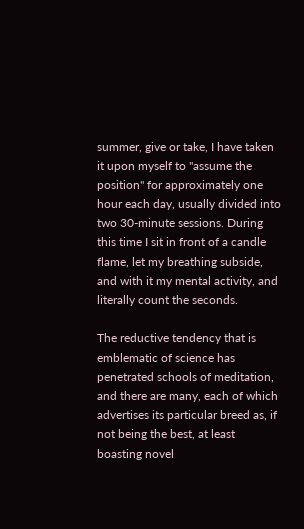summer, give or take, I have taken it upon myself to "assume the position" for approximately one hour each day, usually divided into two 30-minute sessions. During this time I sit in front of a candle flame, let my breathing subside, and with it my mental activity, and literally count the seconds.

The reductive tendency that is emblematic of science has penetrated schools of meditation, and there are many, each of which advertises its particular breed as, if not being the best, at least boasting novel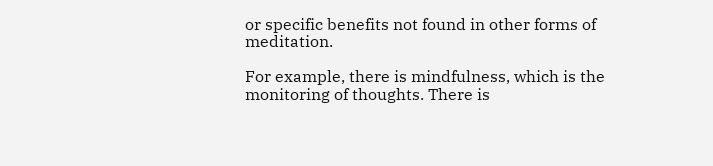or specific benefits not found in other forms of meditation.

For example, there is mindfulness, which is the monitoring of thoughts. There is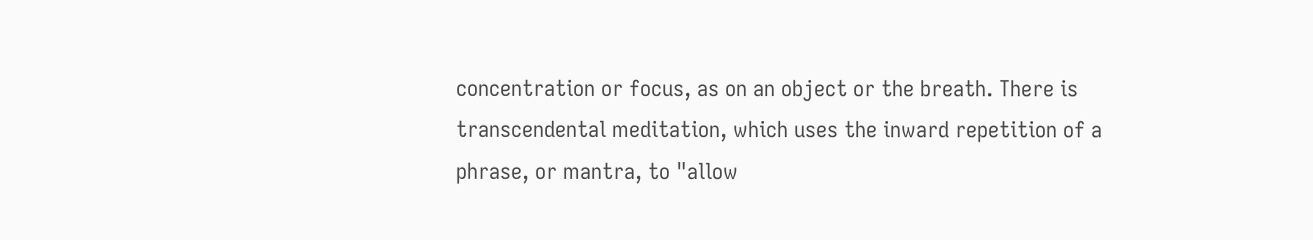concentration or focus, as on an object or the breath. There is transcendental meditation, which uses the inward repetition of a phrase, or mantra, to "allow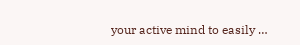your active mind to easily …